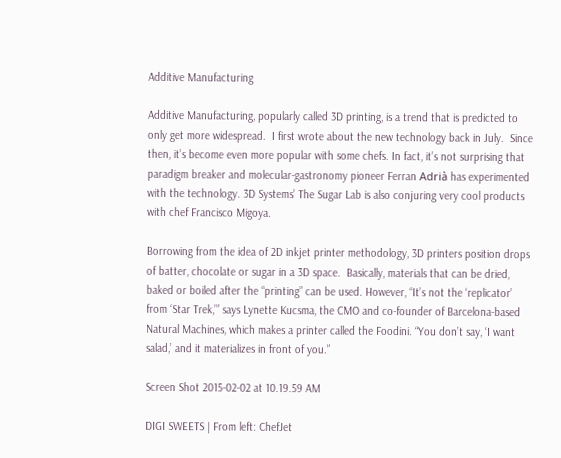Additive Manufacturing

Additive Manufacturing, popularly called 3D printing, is a trend that is predicted to only get more widespread.  I first wrote about the new technology back in July.  Since then, it’s become even more popular with some chefs. In fact, it’s not surprising that paradigm breaker and molecular-gastronomy pioneer Ferran Adrià has experimented with the technology. 3D Systems’ The Sugar Lab is also conjuring very cool products with chef Francisco Migoya.

Borrowing from the idea of 2D inkjet printer methodology, 3D printers position drops of batter, chocolate or sugar in a 3D space.  Basically, materials that can be dried, baked or boiled after the “printing” can be used. However, “It’s not the ‘replicator’ from ‘Star Trek,’” says Lynette Kucsma, the CMO and co-founder of Barcelona-based Natural Machines, which makes a printer called the Foodini. “You don’t say, ‘I want salad,’ and it materializes in front of you.”

Screen Shot 2015-02-02 at 10.19.59 AM

DIGI SWEETS | From left: ChefJet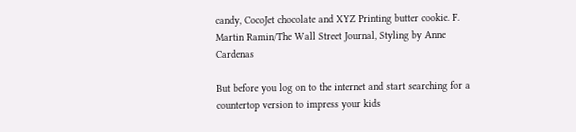candy, CocoJet chocolate and XYZ Printing butter cookie. F. Martin Ramin/The Wall Street Journal, Styling by Anne Cardenas

But before you log on to the internet and start searching for a countertop version to impress your kids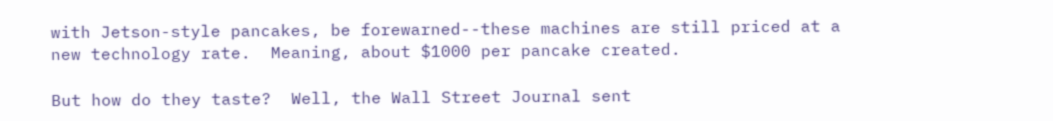with Jetson-style pancakes, be forewarned--these machines are still priced at a new technology rate.  Meaning, about $1000 per pancake created.

But how do they taste?  Well, the Wall Street Journal sent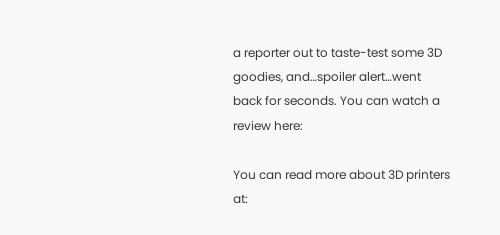a reporter out to taste-test some 3D goodies, and…spoiler alert…went back for seconds. You can watch a review here:

You can read more about 3D printers at: